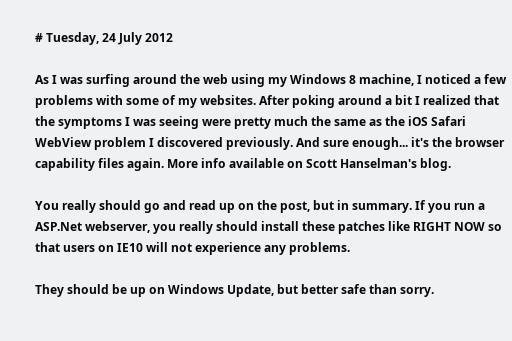# Tuesday, 24 July 2012

As I was surfing around the web using my Windows 8 machine, I noticed a few problems with some of my websites. After poking around a bit I realized that the symptoms I was seeing were pretty much the same as the iOS Safari WebView problem I discovered previously. And sure enough... it's the browser capability files again. More info available on Scott Hanselman's blog.

You really should go and read up on the post, but in summary. If you run a ASP.Net webserver, you really should install these patches like RIGHT NOW so that users on IE10 will not experience any problems.

They should be up on Windows Update, but better safe than sorry.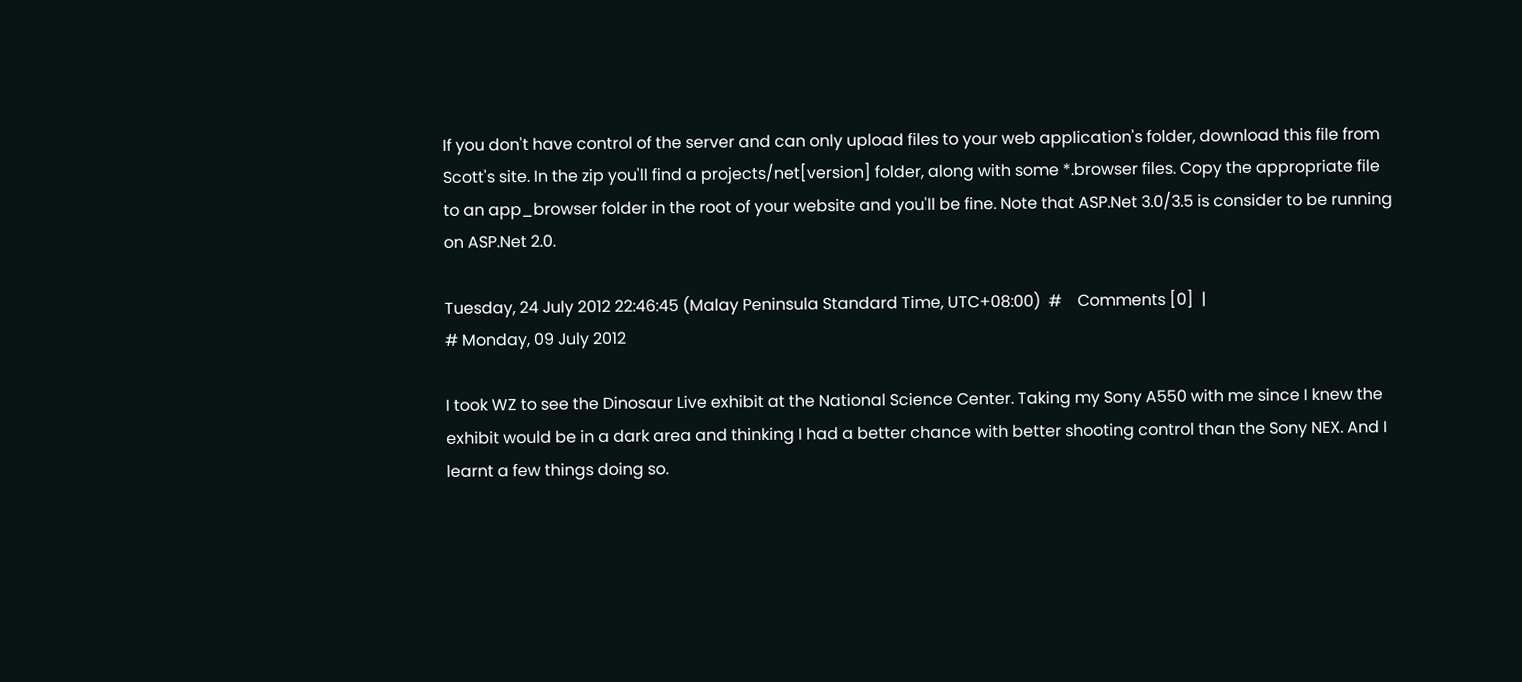If you don't have control of the server and can only upload files to your web application's folder, download this file from Scott's site. In the zip you'll find a projects/net[version] folder, along with some *.browser files. Copy the appropriate file to an app_browser folder in the root of your website and you'll be fine. Note that ASP.Net 3.0/3.5 is consider to be running on ASP.Net 2.0.

Tuesday, 24 July 2012 22:46:45 (Malay Peninsula Standard Time, UTC+08:00)  #    Comments [0]  |
# Monday, 09 July 2012

I took WZ to see the Dinosaur Live exhibit at the National Science Center. Taking my Sony A550 with me since I knew the exhibit would be in a dark area and thinking I had a better chance with better shooting control than the Sony NEX. And I learnt a few things doing so.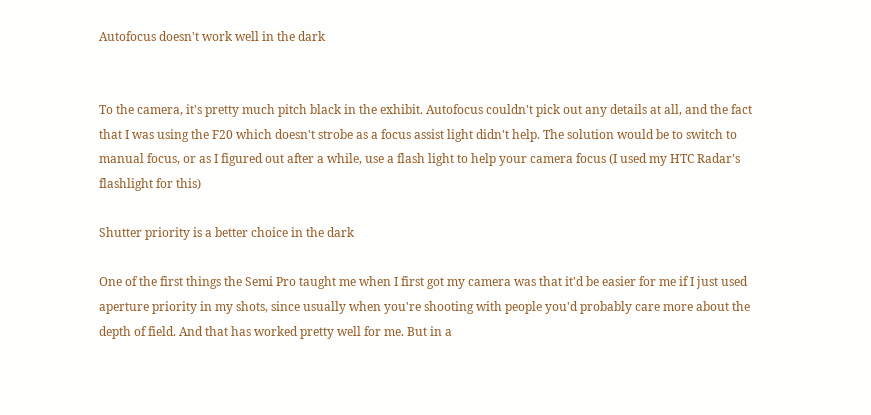Autofocus doesn't work well in the dark


To the camera, it's pretty much pitch black in the exhibit. Autofocus couldn't pick out any details at all, and the fact that I was using the F20 which doesn't strobe as a focus assist light didn't help. The solution would be to switch to manual focus, or as I figured out after a while, use a flash light to help your camera focus (I used my HTC Radar's flashlight for this)

Shutter priority is a better choice in the dark

One of the first things the Semi Pro taught me when I first got my camera was that it'd be easier for me if I just used aperture priority in my shots, since usually when you're shooting with people you'd probably care more about the depth of field. And that has worked pretty well for me. But in a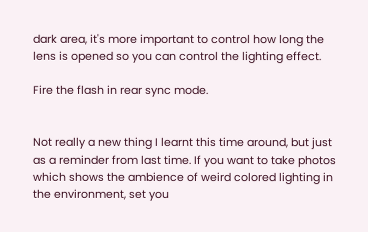dark area, it's more important to control how long the lens is opened so you can control the lighting effect.

Fire the flash in rear sync mode.


Not really a new thing I learnt this time around, but just as a reminder from last time. If you want to take photos which shows the ambience of weird colored lighting in the environment, set you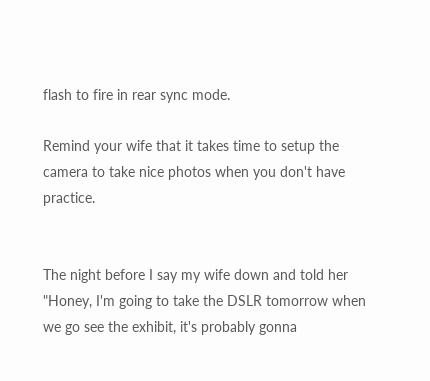flash to fire in rear sync mode.

Remind your wife that it takes time to setup the camera to take nice photos when you don't have practice.


The night before I say my wife down and told her "Honey, I'm going to take the DSLR tomorrow when we go see the exhibit, it's probably gonna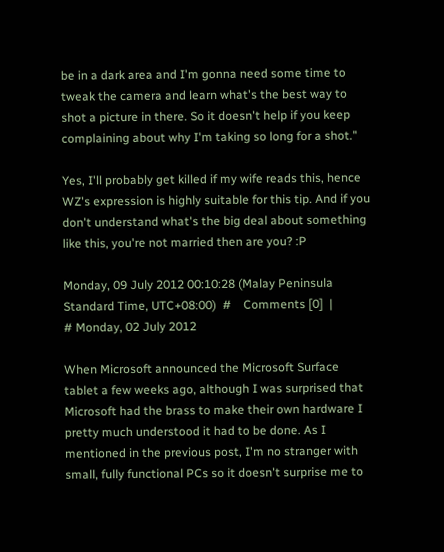be in a dark area and I'm gonna need some time to tweak the camera and learn what's the best way to shot a picture in there. So it doesn't help if you keep complaining about why I'm taking so long for a shot."

Yes, I'll probably get killed if my wife reads this, hence WZ's expression is highly suitable for this tip. And if you don't understand what's the big deal about something like this, you're not married then are you? :P

Monday, 09 July 2012 00:10:28 (Malay Peninsula Standard Time, UTC+08:00)  #    Comments [0]  |
# Monday, 02 July 2012

When Microsoft announced the Microsoft Surface tablet a few weeks ago, although I was surprised that Microsoft had the brass to make their own hardware I pretty much understood it had to be done. As I mentioned in the previous post, I'm no stranger with small, fully functional PCs so it doesn't surprise me to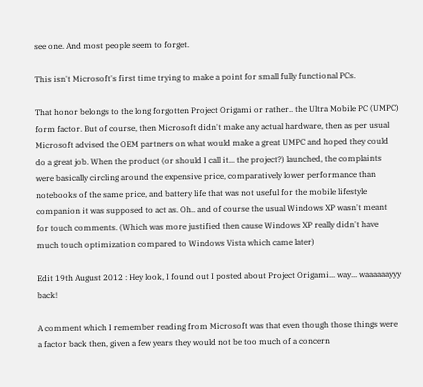see one. And most people seem to forget.

This isn't Microsoft's first time trying to make a point for small fully functional PCs.

That honor belongs to the long forgotten Project Origami or rather.. the Ultra Mobile PC (UMPC) form factor. But of course, then Microsoft didn't make any actual hardware, then as per usual Microsoft advised the OEM partners on what would make a great UMPC and hoped they could do a great job. When the product (or should I call it... the project?) launched, the complaints were basically circling around the expensive price, comparatively lower performance than notebooks of the same price, and battery life that was not useful for the mobile lifestyle companion it was supposed to act as. Oh.. and of course the usual Windows XP wasn't meant for touch comments. (Which was more justified then cause Windows XP really didn't have much touch optimization compared to Windows Vista which came later)

Edit 19th August 2012 : Hey look, I found out I posted about Project Origami... way... waaaaaayyy back!

A comment which I remember reading from Microsoft was that even though those things were a factor back then, given a few years they would not be too much of a concern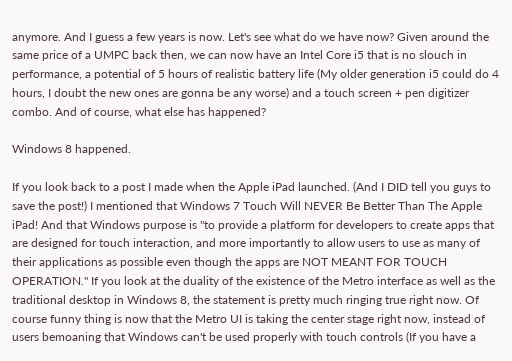anymore. And I guess a few years is now. Let's see what do we have now? Given around the same price of a UMPC back then, we can now have an Intel Core i5 that is no slouch in performance, a potential of 5 hours of realistic battery life (My older generation i5 could do 4 hours, I doubt the new ones are gonna be any worse) and a touch screen + pen digitizer combo. And of course, what else has happened?

Windows 8 happened.

If you look back to a post I made when the Apple iPad launched. (And I DID tell you guys to save the post!) I mentioned that Windows 7 Touch Will NEVER Be Better Than The Apple iPad! And that Windows purpose is "to provide a platform for developers to create apps that are designed for touch interaction, and more importantly to allow users to use as many of their applications as possible even though the apps are NOT MEANT FOR TOUCH OPERATION." If you look at the duality of the existence of the Metro interface as well as the traditional desktop in Windows 8, the statement is pretty much ringing true right now. Of course funny thing is now that the Metro UI is taking the center stage right now, instead of users bemoaning that Windows can't be used properly with touch controls (If you have a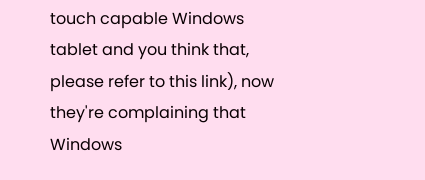touch capable Windows tablet and you think that, please refer to this link), now they're complaining that Windows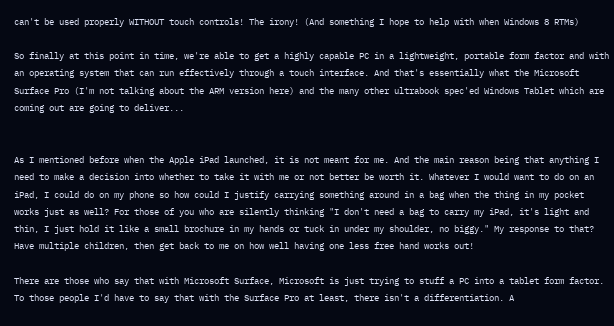can't be used properly WITHOUT touch controls! The irony! (And something I hope to help with when Windows 8 RTMs)

So finally at this point in time, we're able to get a highly capable PC in a lightweight, portable form factor and with an operating system that can run effectively through a touch interface. And that's essentially what the Microsoft Surface Pro (I'm not talking about the ARM version here) and the many other ultrabook spec'ed Windows Tablet which are coming out are going to deliver...


As I mentioned before when the Apple iPad launched, it is not meant for me. And the main reason being that anything I need to make a decision into whether to take it with me or not better be worth it. Whatever I would want to do on an iPad, I could do on my phone so how could I justify carrying something around in a bag when the thing in my pocket works just as well? For those of you who are silently thinking "I don't need a bag to carry my iPad, it's light and thin, I just hold it like a small brochure in my hands or tuck in under my shoulder, no biggy." My response to that? Have multiple children, then get back to me on how well having one less free hand works out!

There are those who say that with Microsoft Surface, Microsoft is just trying to stuff a PC into a tablet form factor. To those people I'd have to say that with the Surface Pro at least, there isn't a differentiation. A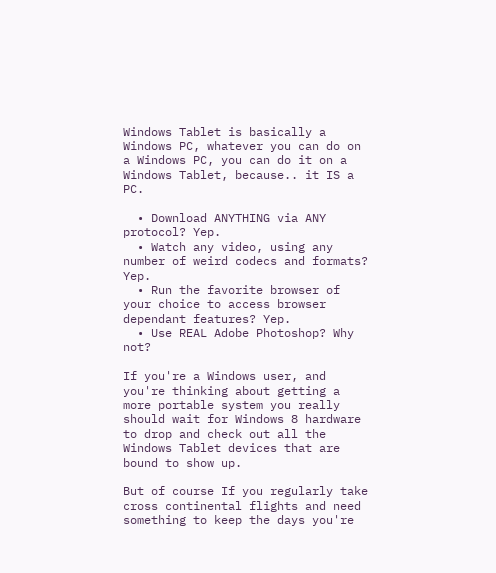Windows Tablet is basically a Windows PC, whatever you can do on a Windows PC, you can do it on a Windows Tablet, because.. it IS a PC.

  • Download ANYTHING via ANY protocol? Yep.
  • Watch any video, using any number of weird codecs and formats? Yep.
  • Run the favorite browser of your choice to access browser dependant features? Yep.
  • Use REAL Adobe Photoshop? Why not?

If you're a Windows user, and you're thinking about getting a more portable system you really should wait for Windows 8 hardware to drop and check out all the Windows Tablet devices that are bound to show up.

But of course If you regularly take cross continental flights and need something to keep the days you're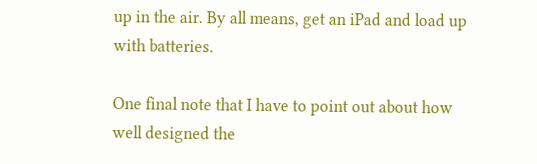up in the air. By all means, get an iPad and load up with batteries.

One final note that I have to point out about how well designed the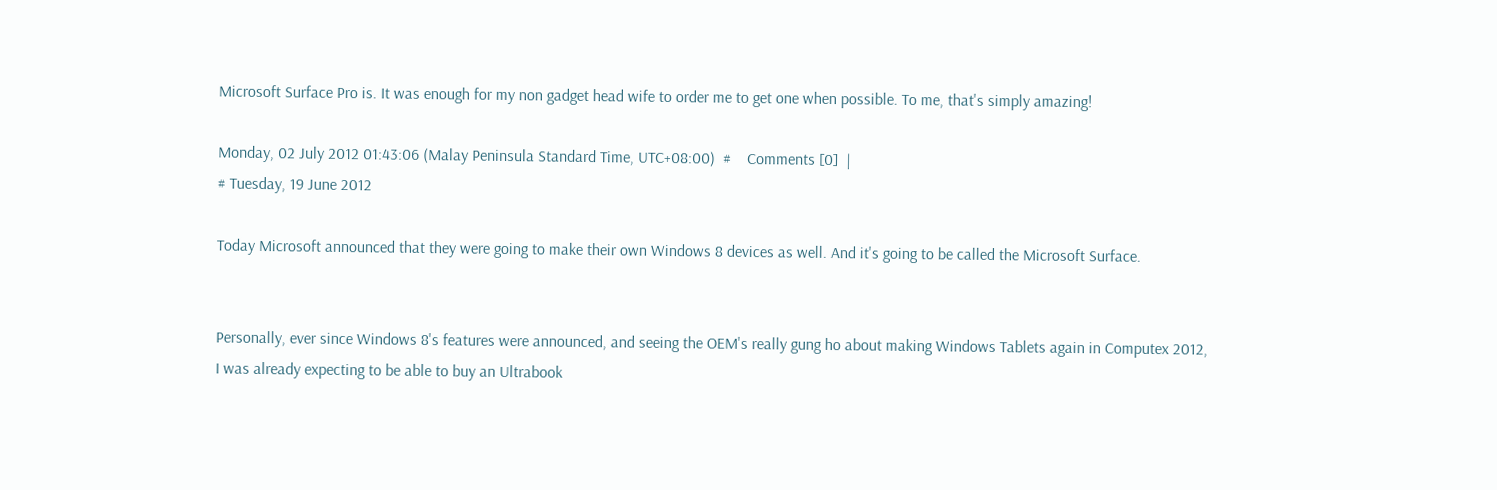Microsoft Surface Pro is. It was enough for my non gadget head wife to order me to get one when possible. To me, that's simply amazing!

Monday, 02 July 2012 01:43:06 (Malay Peninsula Standard Time, UTC+08:00)  #    Comments [0]  |
# Tuesday, 19 June 2012

Today Microsoft announced that they were going to make their own Windows 8 devices as well. And it's going to be called the Microsoft Surface.


Personally, ever since Windows 8's features were announced, and seeing the OEM's really gung ho about making Windows Tablets again in Computex 2012, I was already expecting to be able to buy an Ultrabook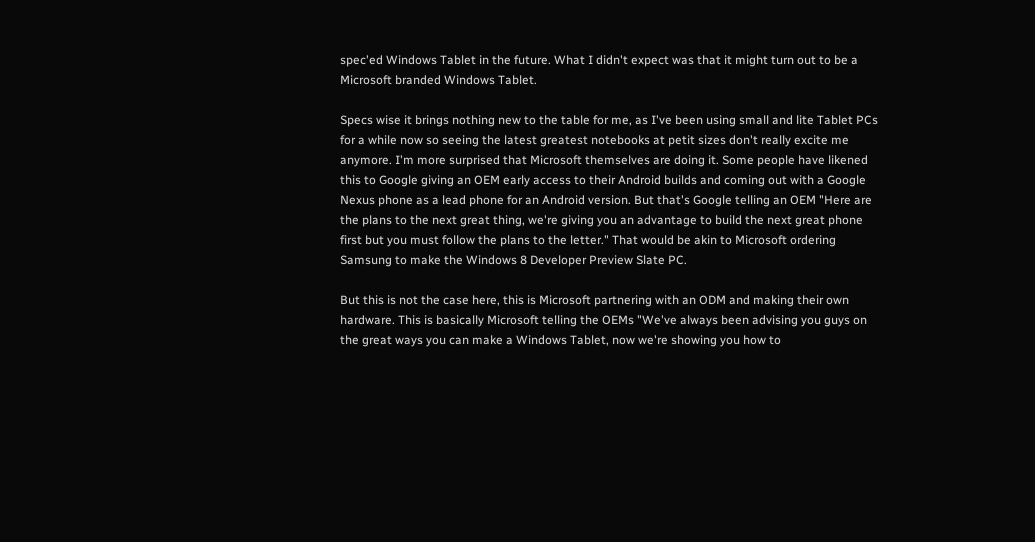spec'ed Windows Tablet in the future. What I didn't expect was that it might turn out to be a Microsoft branded Windows Tablet.

Specs wise it brings nothing new to the table for me, as I've been using small and lite Tablet PCs for a while now so seeing the latest greatest notebooks at petit sizes don't really excite me anymore. I'm more surprised that Microsoft themselves are doing it. Some people have likened this to Google giving an OEM early access to their Android builds and coming out with a Google Nexus phone as a lead phone for an Android version. But that's Google telling an OEM "Here are the plans to the next great thing, we're giving you an advantage to build the next great phone first but you must follow the plans to the letter." That would be akin to Microsoft ordering Samsung to make the Windows 8 Developer Preview Slate PC.

But this is not the case here, this is Microsoft partnering with an ODM and making their own hardware. This is basically Microsoft telling the OEMs "We've always been advising you guys on the great ways you can make a Windows Tablet, now we're showing you how to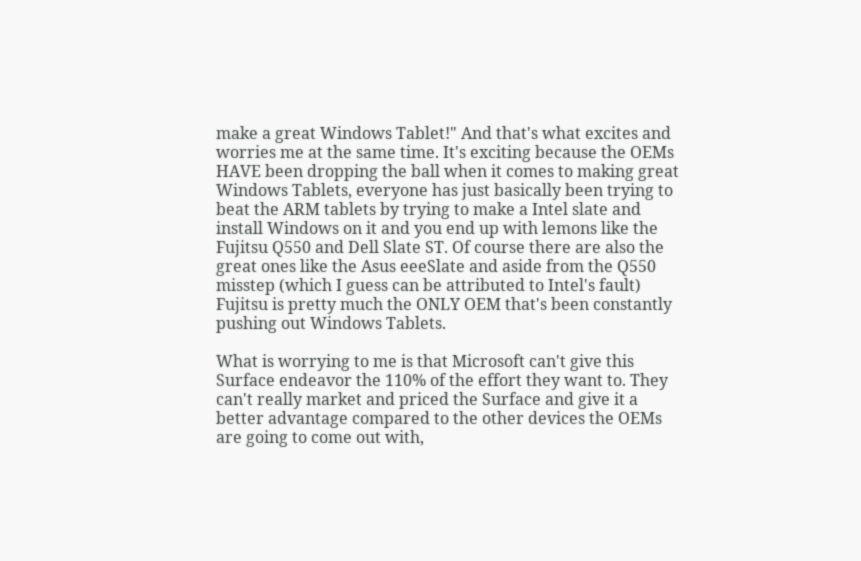make a great Windows Tablet!" And that's what excites and worries me at the same time. It's exciting because the OEMs HAVE been dropping the ball when it comes to making great Windows Tablets, everyone has just basically been trying to beat the ARM tablets by trying to make a Intel slate and install Windows on it and you end up with lemons like the Fujitsu Q550 and Dell Slate ST. Of course there are also the great ones like the Asus eeeSlate and aside from the Q550 misstep (which I guess can be attributed to Intel's fault) Fujitsu is pretty much the ONLY OEM that's been constantly pushing out Windows Tablets.

What is worrying to me is that Microsoft can't give this Surface endeavor the 110% of the effort they want to. They can't really market and priced the Surface and give it a better advantage compared to the other devices the OEMs are going to come out with,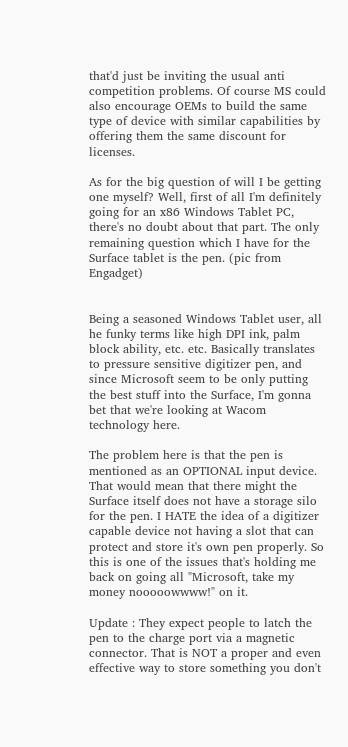that'd just be inviting the usual anti competition problems. Of course MS could also encourage OEMs to build the same type of device with similar capabilities by offering them the same discount for licenses.

As for the big question of will I be getting one myself? Well, first of all I'm definitely going for an x86 Windows Tablet PC, there's no doubt about that part. The only remaining question which I have for the Surface tablet is the pen. (pic from Engadget)


Being a seasoned Windows Tablet user, all he funky terms like high DPI ink, palm block ability, etc. etc. Basically translates to pressure sensitive digitizer pen, and since Microsoft seem to be only putting the best stuff into the Surface, I'm gonna bet that we're looking at Wacom technology here.

The problem here is that the pen is mentioned as an OPTIONAL input device. That would mean that there might the Surface itself does not have a storage silo for the pen. I HATE the idea of a digitizer capable device not having a slot that can protect and store it's own pen properly. So this is one of the issues that's holding me back on going all "Microsoft, take my money nooooowwww!" on it.

Update : They expect people to latch the pen to the charge port via a magnetic connector. That is NOT a proper and even effective way to store something you don't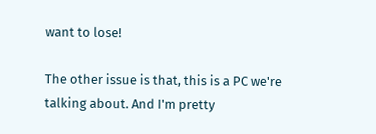want to lose!

The other issue is that, this is a PC we're talking about. And I'm pretty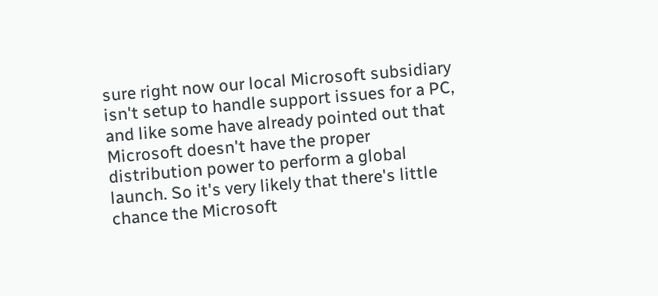sure right now our local Microsoft subsidiary isn't setup to handle support issues for a PC, and like some have already pointed out that Microsoft doesn't have the proper distribution power to perform a global launch. So it's very likely that there's little chance the Microsoft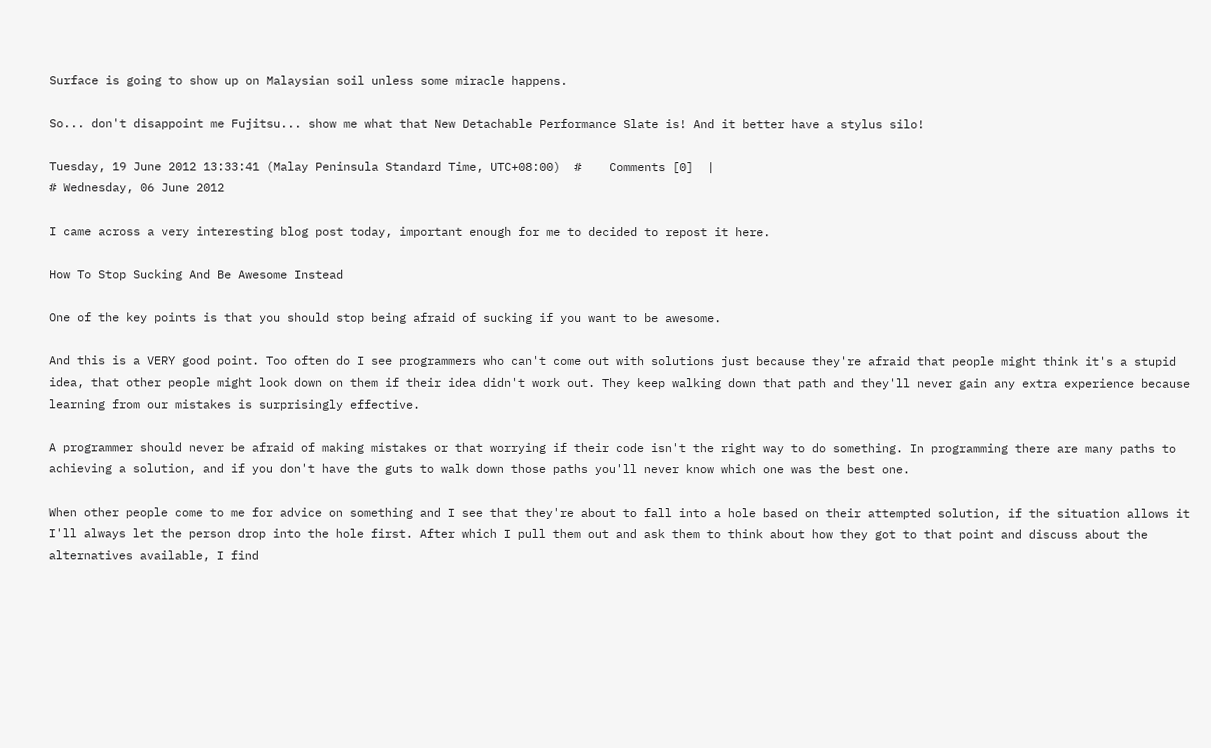Surface is going to show up on Malaysian soil unless some miracle happens.

So... don't disappoint me Fujitsu... show me what that New Detachable Performance Slate is! And it better have a stylus silo!

Tuesday, 19 June 2012 13:33:41 (Malay Peninsula Standard Time, UTC+08:00)  #    Comments [0]  |
# Wednesday, 06 June 2012

I came across a very interesting blog post today, important enough for me to decided to repost it here.

How To Stop Sucking And Be Awesome Instead

One of the key points is that you should stop being afraid of sucking if you want to be awesome.

And this is a VERY good point. Too often do I see programmers who can't come out with solutions just because they're afraid that people might think it's a stupid idea, that other people might look down on them if their idea didn't work out. They keep walking down that path and they'll never gain any extra experience because learning from our mistakes is surprisingly effective.

A programmer should never be afraid of making mistakes or that worrying if their code isn't the right way to do something. In programming there are many paths to achieving a solution, and if you don't have the guts to walk down those paths you'll never know which one was the best one.

When other people come to me for advice on something and I see that they're about to fall into a hole based on their attempted solution, if the situation allows it I'll always let the person drop into the hole first. After which I pull them out and ask them to think about how they got to that point and discuss about the alternatives available, I find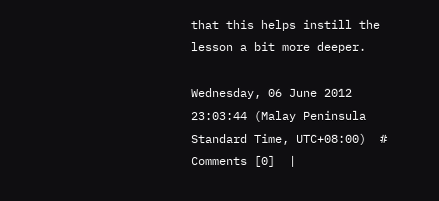that this helps instill the lesson a bit more deeper.

Wednesday, 06 June 2012 23:03:44 (Malay Peninsula Standard Time, UTC+08:00)  #    Comments [0]  |